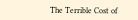The Terrible Cost of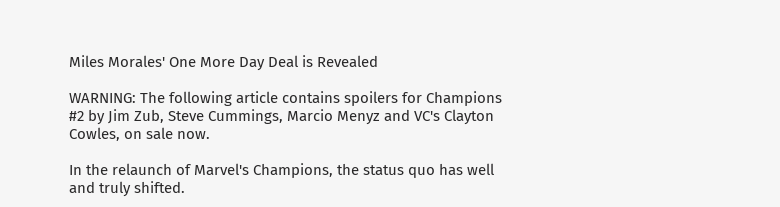Miles Morales' One More Day Deal is Revealed

WARNING: The following article contains spoilers for Champions #2 by Jim Zub, Steve Cummings, Marcio Menyz and VC's Clayton Cowles, on sale now.

In the relaunch of Marvel's Champions, the status quo has well and truly shifted.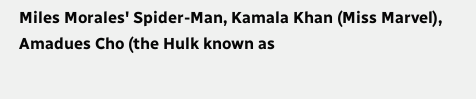Miles Morales' Spider-Man, Kamala Khan (Miss Marvel), Amadues Cho (the Hulk known as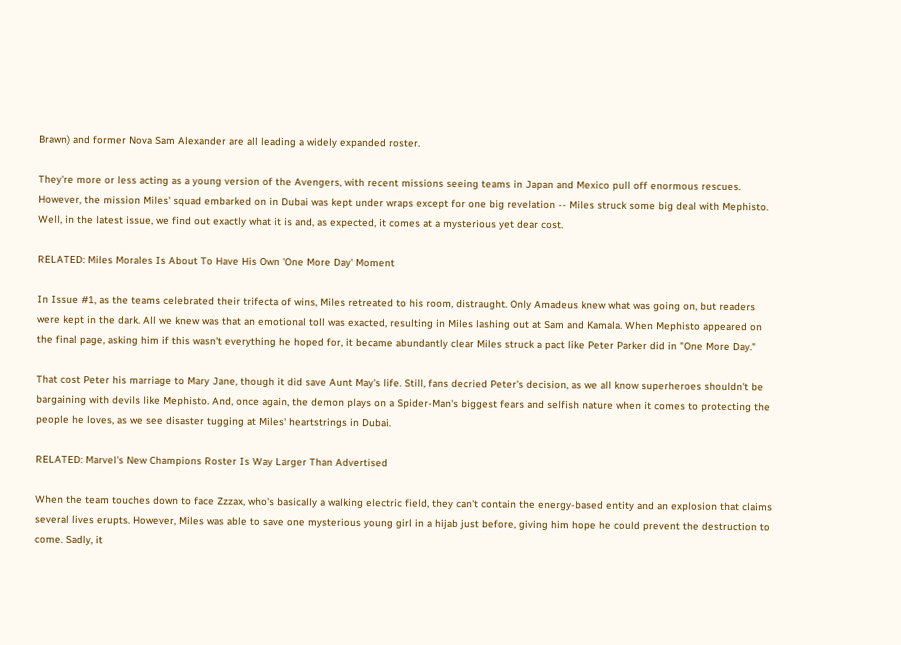Brawn) and former Nova Sam Alexander are all leading a widely expanded roster.

They're more or less acting as a young version of the Avengers, with recent missions seeing teams in Japan and Mexico pull off enormous rescues. However, the mission Miles' squad embarked on in Dubai was kept under wraps except for one big revelation -- Miles struck some big deal with Mephisto. Well, in the latest issue, we find out exactly what it is and, as expected, it comes at a mysterious yet dear cost.

RELATED: Miles Morales Is About To Have His Own 'One More Day' Moment

In Issue #1, as the teams celebrated their trifecta of wins, Miles retreated to his room, distraught. Only Amadeus knew what was going on, but readers were kept in the dark. All we knew was that an emotional toll was exacted, resulting in Miles lashing out at Sam and Kamala. When Mephisto appeared on the final page, asking him if this wasn't everything he hoped for, it became abundantly clear Miles struck a pact like Peter Parker did in "One More Day."

That cost Peter his marriage to Mary Jane, though it did save Aunt May's life. Still, fans decried Peter's decision, as we all know superheroes shouldn't be bargaining with devils like Mephisto. And, once again, the demon plays on a Spider-Man's biggest fears and selfish nature when it comes to protecting the people he loves, as we see disaster tugging at Miles' heartstrings in Dubai.

RELATED: Marvel's New Champions Roster Is Way Larger Than Advertised

When the team touches down to face Zzzax, who's basically a walking electric field, they can't contain the energy-based entity and an explosion that claims several lives erupts. However, Miles was able to save one mysterious young girl in a hijab just before, giving him hope he could prevent the destruction to come. Sadly, it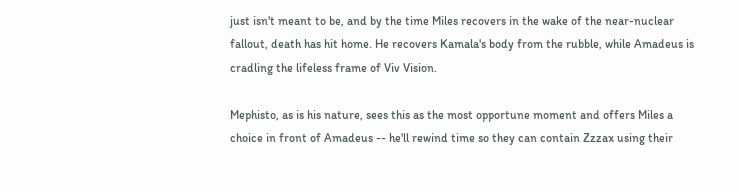just isn't meant to be, and by the time Miles recovers in the wake of the near-nuclear fallout, death has hit home. He recovers Kamala's body from the rubble, while Amadeus is cradling the lifeless frame of Viv Vision.

Mephisto, as is his nature, sees this as the most opportune moment and offers Miles a choice in front of Amadeus -- he'll rewind time so they can contain Zzzax using their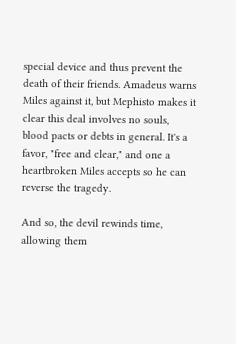special device and thus prevent the death of their friends. Amadeus warns Miles against it, but Mephisto makes it clear this deal involves no souls, blood pacts or debts in general. It's a favor, "free and clear," and one a heartbroken Miles accepts so he can reverse the tragedy.

And so, the devil rewinds time, allowing them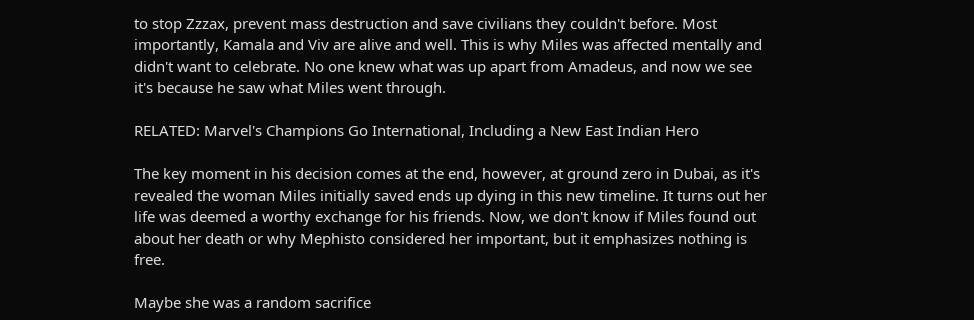to stop Zzzax, prevent mass destruction and save civilians they couldn't before. Most importantly, Kamala and Viv are alive and well. This is why Miles was affected mentally and didn't want to celebrate. No one knew what was up apart from Amadeus, and now we see it's because he saw what Miles went through.

RELATED: Marvel's Champions Go International, Including a New East Indian Hero

The key moment in his decision comes at the end, however, at ground zero in Dubai, as it's revealed the woman Miles initially saved ends up dying in this new timeline. It turns out her life was deemed a worthy exchange for his friends. Now, we don't know if Miles found out about her death or why Mephisto considered her important, but it emphasizes nothing is free.

Maybe she was a random sacrifice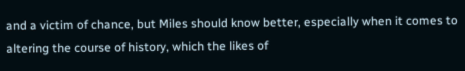and a victim of chance, but Miles should know better, especially when it comes to altering the course of history, which the likes of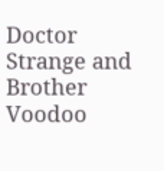Doctor Strange and Brother Voodoo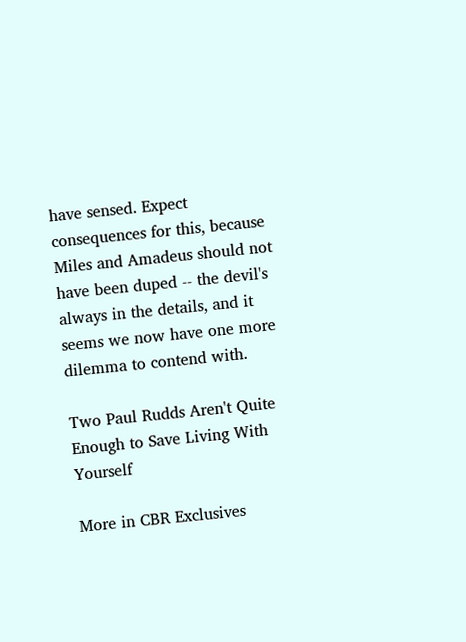have sensed. Expect consequences for this, because Miles and Amadeus should not have been duped -- the devil's always in the details, and it seems we now have one more dilemma to contend with.

Two Paul Rudds Aren't Quite Enough to Save Living With Yourself

More in CBR Exclusives